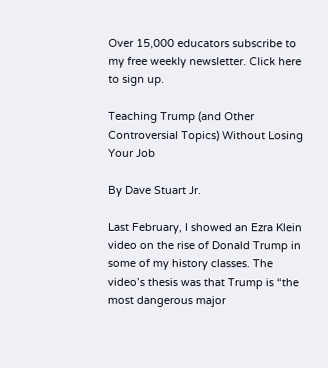Over 15,000 educators subscribe to my free weekly newsletter. Click here to sign up.

Teaching Trump (and Other Controversial Topics) Without Losing Your Job

By Dave Stuart Jr.

Last February, I showed an Ezra Klein video on the rise of Donald Trump in some of my history classes. The video’s thesis was that Trump is “the most dangerous major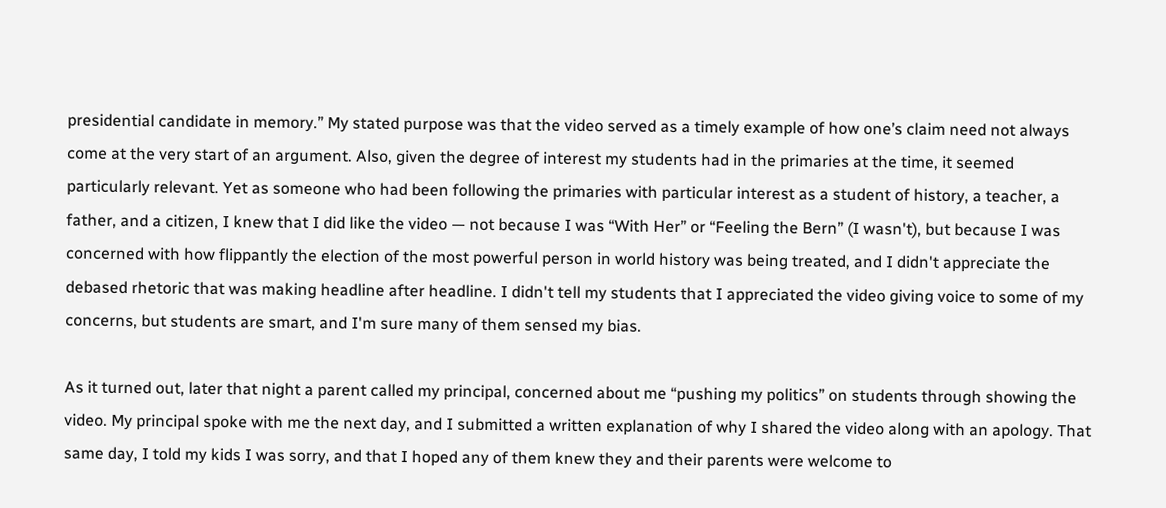presidential candidate in memory.” My stated purpose was that the video served as a timely example of how one’s claim need not always come at the very start of an argument. Also, given the degree of interest my students had in the primaries at the time, it seemed particularly relevant. Yet as someone who had been following the primaries with particular interest as a student of history, a teacher, a father, and a citizen, I knew that I did like the video — not because I was “With Her” or “Feeling the Bern” (I wasn't), but because I was concerned with how flippantly the election of the most powerful person in world history was being treated, and I didn't appreciate the debased rhetoric that was making headline after headline. I didn't tell my students that I appreciated the video giving voice to some of my concerns, but students are smart, and I'm sure many of them sensed my bias.

As it turned out, later that night a parent called my principal, concerned about me “pushing my politics” on students through showing the video. My principal spoke with me the next day, and I submitted a written explanation of why I shared the video along with an apology. That same day, I told my kids I was sorry, and that I hoped any of them knew they and their parents were welcome to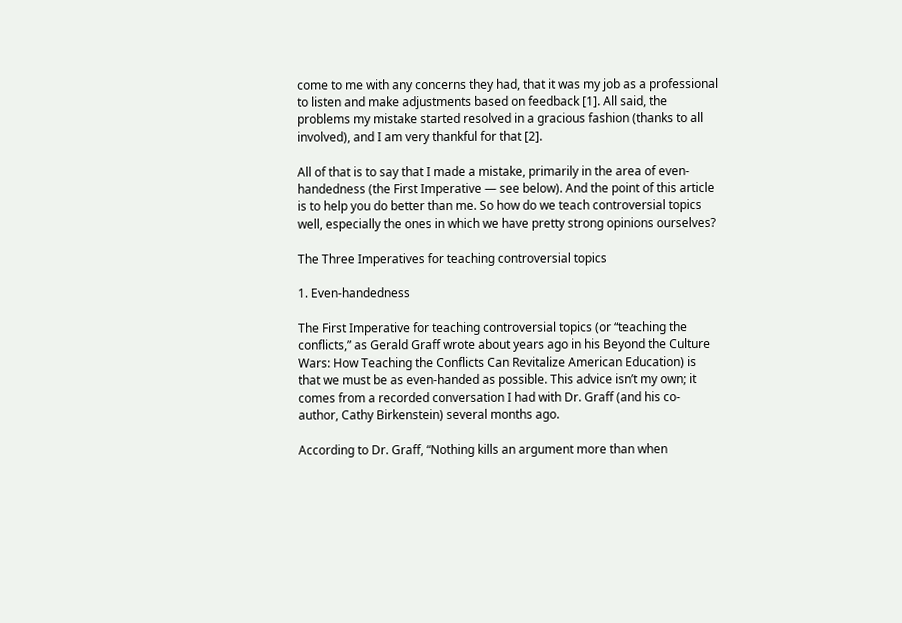come to me with any concerns they had, that it was my job as a professional to listen and make adjustments based on feedback [1]. All said, the problems my mistake started resolved in a gracious fashion (thanks to all involved), and I am very thankful for that [2].

All of that is to say that I made a mistake, primarily in the area of even-handedness (the First Imperative — see below). And the point of this article is to help you do better than me. So how do we teach controversial topics well, especially the ones in which we have pretty strong opinions ourselves?

The Three Imperatives for teaching controversial topics

1. Even-handedness

The First Imperative for teaching controversial topics (or “teaching the conflicts,” as Gerald Graff wrote about years ago in his Beyond the Culture Wars: How Teaching the Conflicts Can Revitalize American Education) is that we must be as even-handed as possible. This advice isn’t my own; it comes from a recorded conversation I had with Dr. Graff (and his co-author, Cathy Birkenstein) several months ago.

According to Dr. Graff, “Nothing kills an argument more than when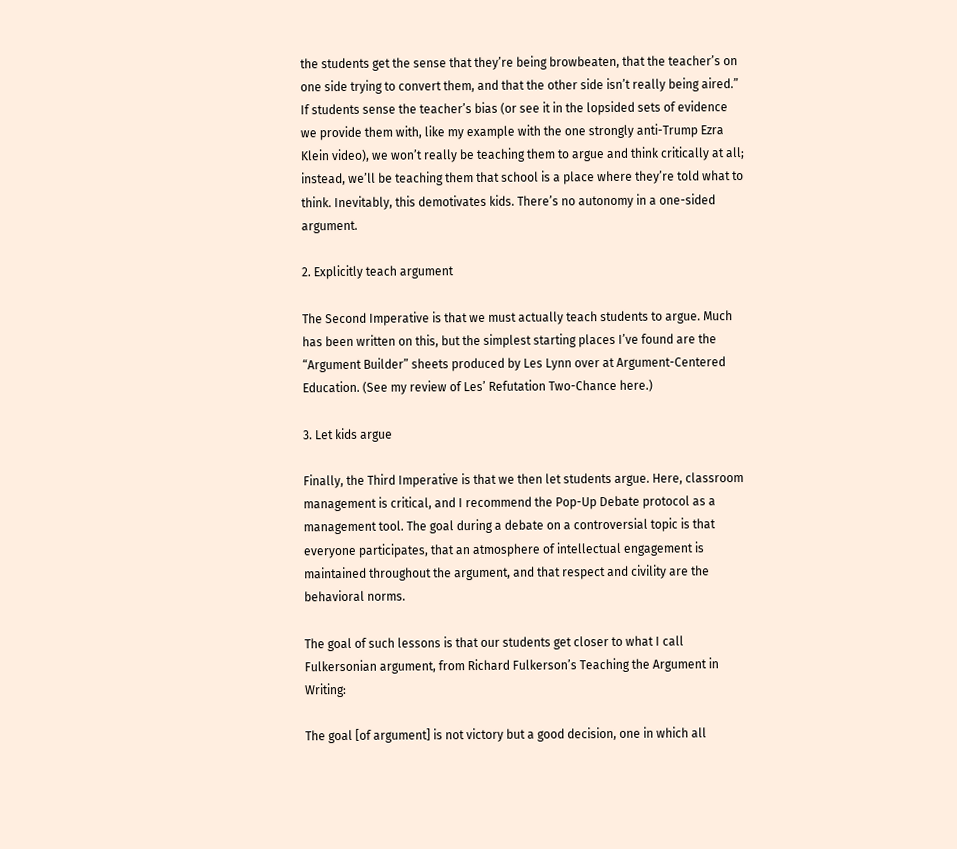the students get the sense that they’re being browbeaten, that the teacher’s on one side trying to convert them, and that the other side isn’t really being aired.” If students sense the teacher’s bias (or see it in the lopsided sets of evidence we provide them with, like my example with the one strongly anti-Trump Ezra Klein video), we won’t really be teaching them to argue and think critically at all; instead, we’ll be teaching them that school is a place where they’re told what to think. Inevitably, this demotivates kids. There’s no autonomy in a one-sided argument.

2. Explicitly teach argument

The Second Imperative is that we must actually teach students to argue. Much has been written on this, but the simplest starting places I’ve found are the “Argument Builder” sheets produced by Les Lynn over at Argument-Centered Education. (See my review of Les’ Refutation Two-Chance here.)

3. Let kids argue

Finally, the Third Imperative is that we then let students argue. Here, classroom management is critical, and I recommend the Pop-Up Debate protocol as a management tool. The goal during a debate on a controversial topic is that everyone participates, that an atmosphere of intellectual engagement is maintained throughout the argument, and that respect and civility are the behavioral norms.

The goal of such lessons is that our students get closer to what I call Fulkersonian argument, from Richard Fulkerson’s Teaching the Argument in Writing:

The goal [of argument] is not victory but a good decision, one in which all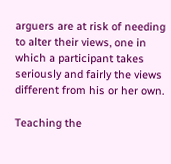arguers are at risk of needing to alter their views, one in which a participant takes seriously and fairly the views different from his or her own.

Teaching the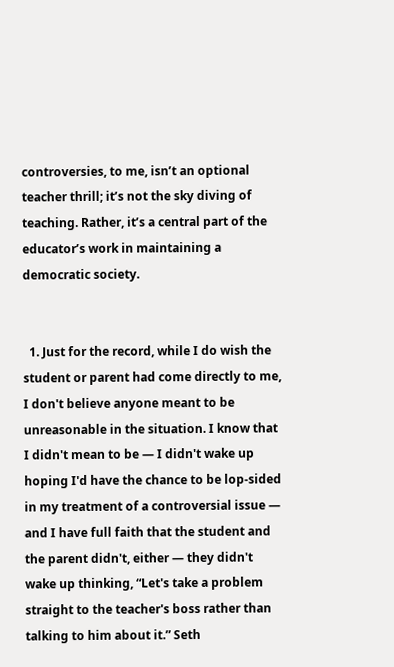controversies, to me, isn’t an optional teacher thrill; it’s not the sky diving of teaching. Rather, it’s a central part of the educator’s work in maintaining a democratic society.


  1. Just for the record, while I do wish the student or parent had come directly to me, I don't believe anyone meant to be unreasonable in the situation. I know that I didn't mean to be — I didn't wake up hoping I'd have the chance to be lop-sided in my treatment of a controversial issue — and I have full faith that the student and the parent didn't, either — they didn't wake up thinking, “Let's take a problem straight to the teacher's boss rather than talking to him about it.” Seth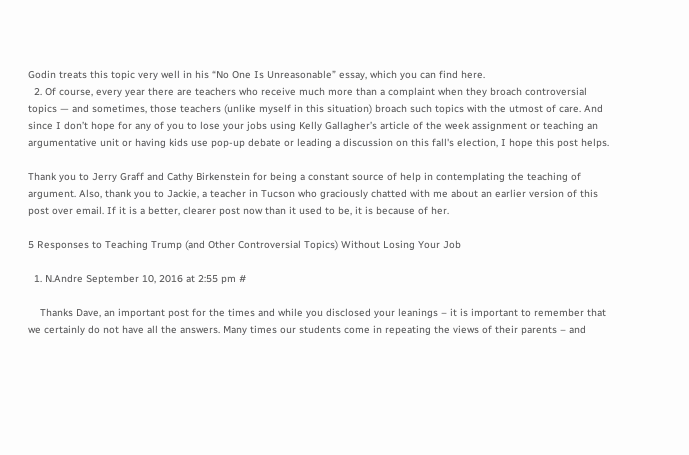Godin treats this topic very well in his “No One Is Unreasonable” essay, which you can find here.
  2. Of course, every year there are teachers who receive much more than a complaint when they broach controversial topics — and sometimes, those teachers (unlike myself in this situation) broach such topics with the utmost of care. And since I don’t hope for any of you to lose your jobs using Kelly Gallagher’s article of the week assignment or teaching an argumentative unit or having kids use pop-up debate or leading a discussion on this fall's election, I hope this post helps.

Thank you to Jerry Graff and Cathy Birkenstein for being a constant source of help in contemplating the teaching of argument. Also, thank you to Jackie, a teacher in Tucson who graciously chatted with me about an earlier version of this post over email. If it is a better, clearer post now than it used to be, it is because of her.

5 Responses to Teaching Trump (and Other Controversial Topics) Without Losing Your Job

  1. N.Andre September 10, 2016 at 2:55 pm #

    Thanks Dave, an important post for the times and while you disclosed your leanings – it is important to remember that we certainly do not have all the answers. Many times our students come in repeating the views of their parents – and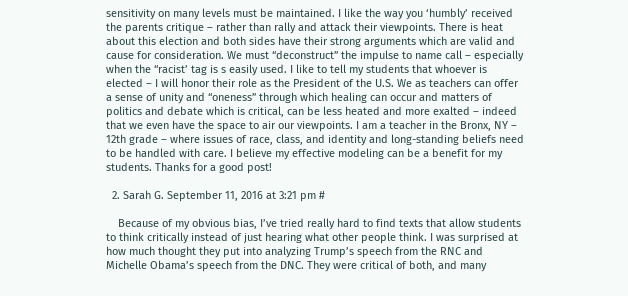sensitivity on many levels must be maintained. I like the way you ‘humbly’ received the parents critique – rather than rally and attack their viewpoints. There is heat about this election and both sides have their strong arguments which are valid and cause for consideration. We must “deconstruct” the impulse to name call – especially when the “racist’ tag is s easily used. I like to tell my students that whoever is elected – I will honor their role as the President of the U.S. We as teachers can offer a sense of unity and “oneness” through which healing can occur and matters of politics and debate which is critical, can be less heated and more exalted – indeed that we even have the space to air our viewpoints. I am a teacher in the Bronx, NY – 12th grade – where issues of race, class, and identity and long-standing beliefs need to be handled with care. I believe my effective modeling can be a benefit for my students. Thanks for a good post!

  2. Sarah G. September 11, 2016 at 3:21 pm #

    Because of my obvious bias, I’ve tried really hard to find texts that allow students to think critically instead of just hearing what other people think. I was surprised at how much thought they put into analyzing Trump’s speech from the RNC and Michelle Obama’s speech from the DNC. They were critical of both, and many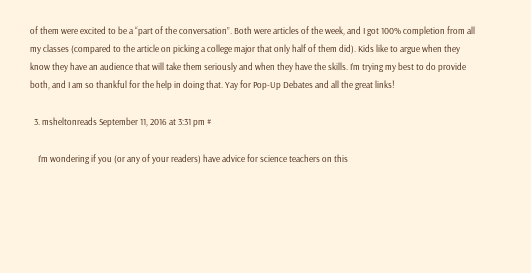of them were excited to be a “part of the conversation”. Both were articles of the week, and I got 100% completion from all my classes (compared to the article on picking a college major that only half of them did). Kids like to argue when they know they have an audience that will take them seriously and when they have the skills. I’m trying my best to do provide both, and I am so thankful for the help in doing that. Yay for Pop-Up Debates and all the great links!

  3. msheltonreads September 11, 2016 at 3:31 pm #

    I’m wondering if you (or any of your readers) have advice for science teachers on this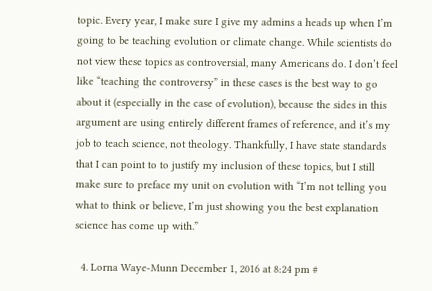topic. Every year, I make sure I give my admins a heads up when I’m going to be teaching evolution or climate change. While scientists do not view these topics as controversial, many Americans do. I don’t feel like “teaching the controversy” in these cases is the best way to go about it (especially in the case of evolution), because the sides in this argument are using entirely different frames of reference, and it’s my job to teach science, not theology. Thankfully, I have state standards that I can point to to justify my inclusion of these topics, but I still make sure to preface my unit on evolution with “I’m not telling you what to think or believe, I’m just showing you the best explanation science has come up with.”

  4. Lorna Waye-Munn December 1, 2016 at 8:24 pm #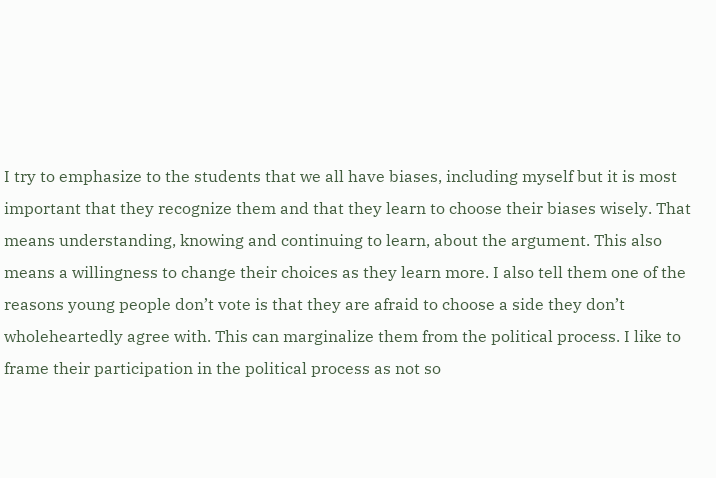I try to emphasize to the students that we all have biases, including myself but it is most important that they recognize them and that they learn to choose their biases wisely. That means understanding, knowing and continuing to learn, about the argument. This also means a willingness to change their choices as they learn more. I also tell them one of the reasons young people don’t vote is that they are afraid to choose a side they don’t wholeheartedly agree with. This can marginalize them from the political process. I like to frame their participation in the political process as not so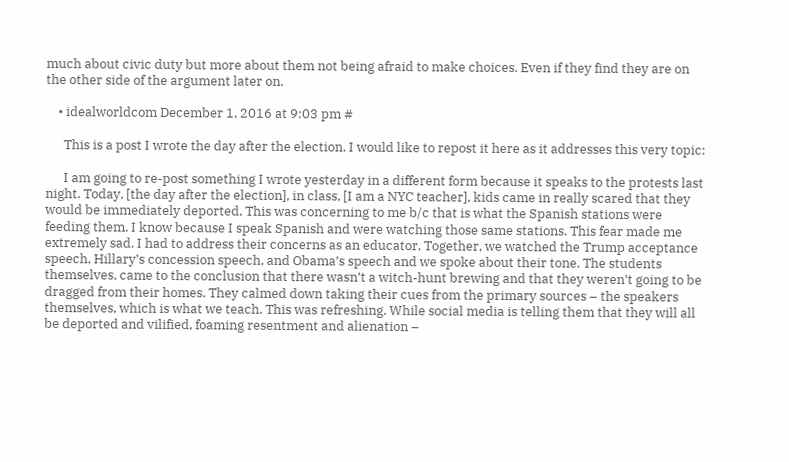much about civic duty but more about them not being afraid to make choices. Even if they find they are on the other side of the argument later on.

    • idealworldcom December 1, 2016 at 9:03 pm #

      This is a post I wrote the day after the election. I would like to repost it here as it addresses this very topic:

      I am going to re-post something I wrote yesterday in a different form because it speaks to the protests last night. Today, [the day after the election], in class, [I am a NYC teacher], kids came in really scared that they would be immediately deported. This was concerning to me b/c that is what the Spanish stations were feeding them. I know because I speak Spanish and were watching those same stations. This fear made me extremely sad. I had to address their concerns as an educator. Together, we watched the Trump acceptance speech, Hillary’s concession speech, and Obama’s speech and we spoke about their tone. The students themselves, came to the conclusion that there wasn’t a witch-hunt brewing and that they weren’t going to be dragged from their homes. They calmed down taking their cues from the primary sources – the speakers themselves, which is what we teach. This was refreshing. While social media is telling them that they will all be deported and vilified, foaming resentment and alienation –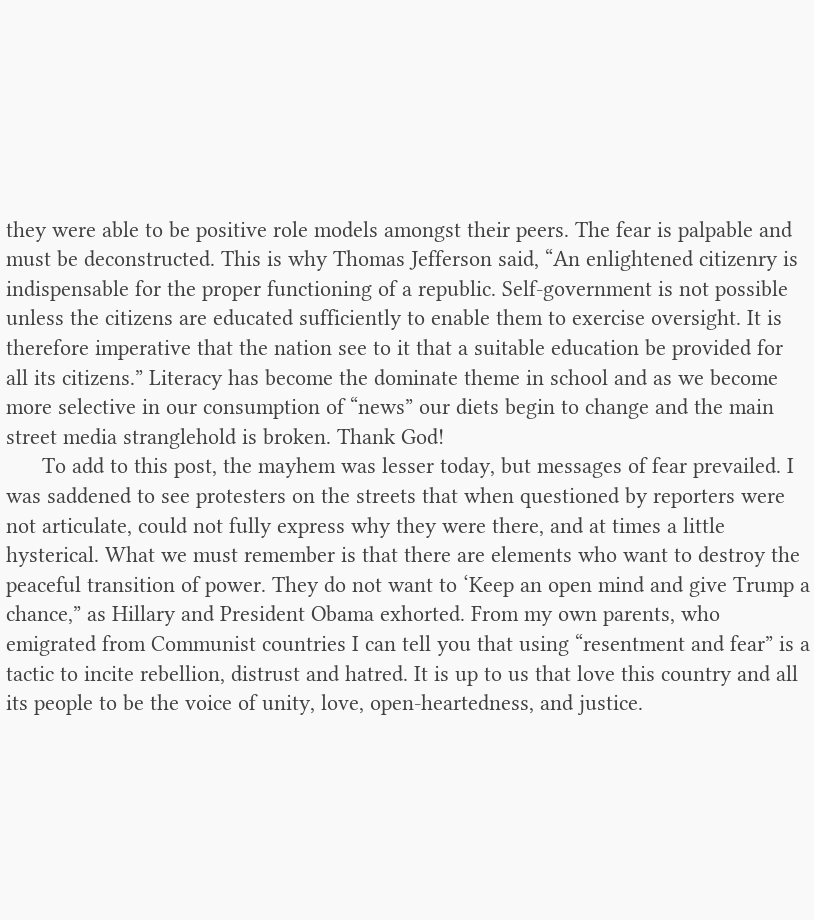they were able to be positive role models amongst their peers. The fear is palpable and must be deconstructed. This is why Thomas Jefferson said, “An enlightened citizenry is indispensable for the proper functioning of a republic. Self-government is not possible unless the citizens are educated sufficiently to enable them to exercise oversight. It is therefore imperative that the nation see to it that a suitable education be provided for all its citizens.” Literacy has become the dominate theme in school and as we become more selective in our consumption of “news” our diets begin to change and the main street media stranglehold is broken. Thank God!
      To add to this post, the mayhem was lesser today, but messages of fear prevailed. I was saddened to see protesters on the streets that when questioned by reporters were not articulate, could not fully express why they were there, and at times a little hysterical. What we must remember is that there are elements who want to destroy the peaceful transition of power. They do not want to ‘Keep an open mind and give Trump a chance,” as Hillary and President Obama exhorted. From my own parents, who emigrated from Communist countries I can tell you that using “resentment and fear” is a tactic to incite rebellion, distrust and hatred. It is up to us that love this country and all its people to be the voice of unity, love, open-heartedness, and justice.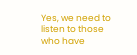Yes, we need to listen to those who have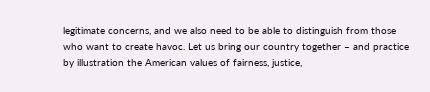legitimate concerns, and we also need to be able to distinguish from those who want to create havoc. Let us bring our country together – and practice by illustration the American values of fairness, justice,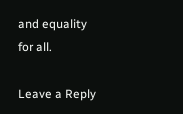and equality for all.

Leave a Reply